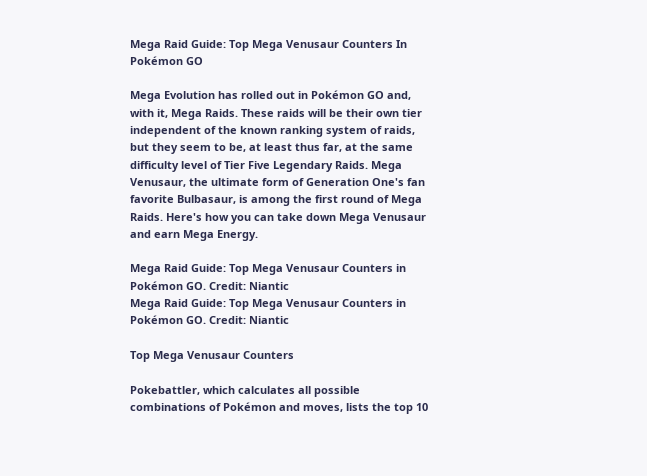Mega Raid Guide: Top Mega Venusaur Counters In Pokémon GO

Mega Evolution has rolled out in Pokémon GO and, with it, Mega Raids. These raids will be their own tier independent of the known ranking system of raids, but they seem to be, at least thus far, at the same difficulty level of Tier Five Legendary Raids. Mega Venusaur, the ultimate form of Generation One's fan favorite Bulbasaur, is among the first round of Mega Raids. Here's how you can take down Mega Venusaur and earn Mega Energy.

Mega Raid Guide: Top Mega Venusaur Counters in Pokémon GO. Credit: Niantic
Mega Raid Guide: Top Mega Venusaur Counters in Pokémon GO. Credit: Niantic

Top Mega Venusaur Counters

Pokebattler, which calculates all possible combinations of Pokémon and moves, lists the top 10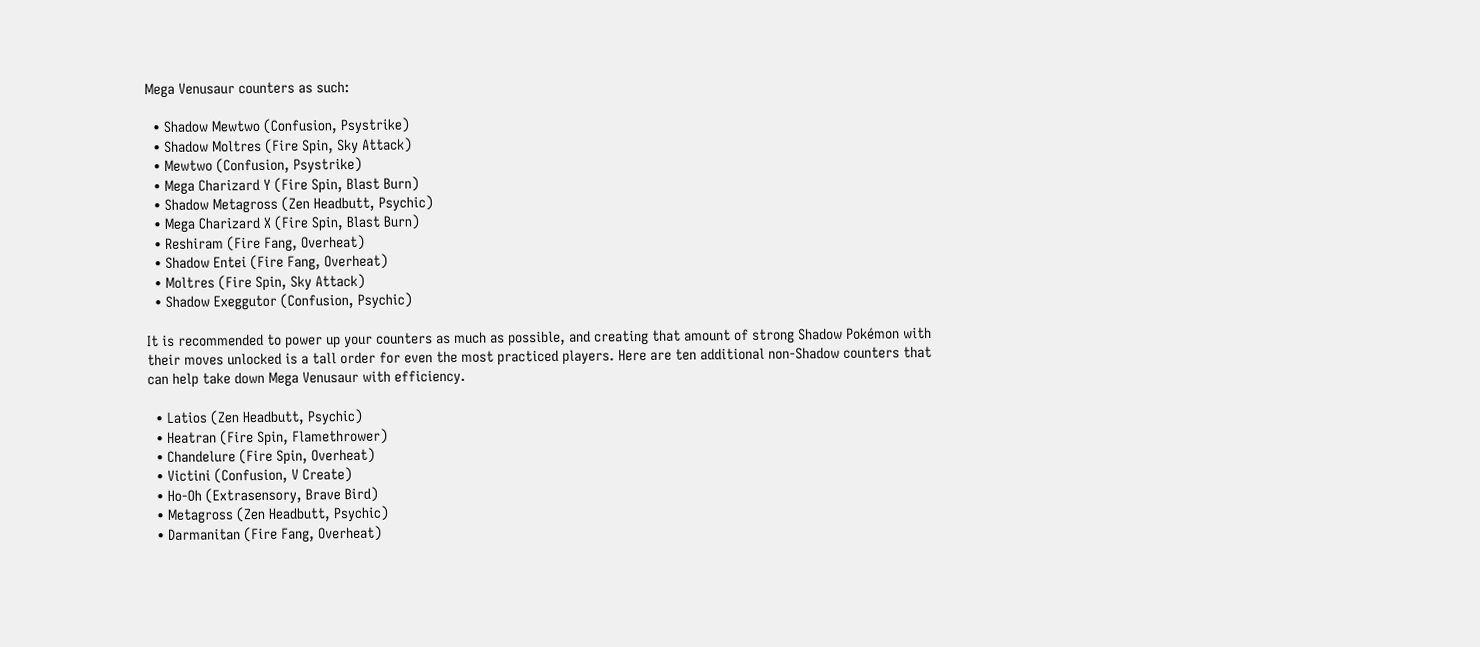Mega Venusaur counters as such:

  • Shadow Mewtwo (Confusion, Psystrike)
  • Shadow Moltres (Fire Spin, Sky Attack)
  • Mewtwo (Confusion, Psystrike)
  • Mega Charizard Y (Fire Spin, Blast Burn)
  • Shadow Metagross (Zen Headbutt, Psychic)
  • Mega Charizard X (Fire Spin, Blast Burn)
  • Reshiram (Fire Fang, Overheat)
  • Shadow Entei (Fire Fang, Overheat)
  • Moltres (Fire Spin, Sky Attack)
  • Shadow Exeggutor (Confusion, Psychic)

It is recommended to power up your counters as much as possible, and creating that amount of strong Shadow Pokémon with their moves unlocked is a tall order for even the most practiced players. Here are ten additional non-Shadow counters that can help take down Mega Venusaur with efficiency.

  • Latios (Zen Headbutt, Psychic)
  • Heatran (Fire Spin, Flamethrower)
  • Chandelure (Fire Spin, Overheat)
  • Victini (Confusion, V Create)
  • Ho-Oh (Extrasensory, Brave Bird)
  • Metagross (Zen Headbutt, Psychic)
  • Darmanitan (Fire Fang, Overheat)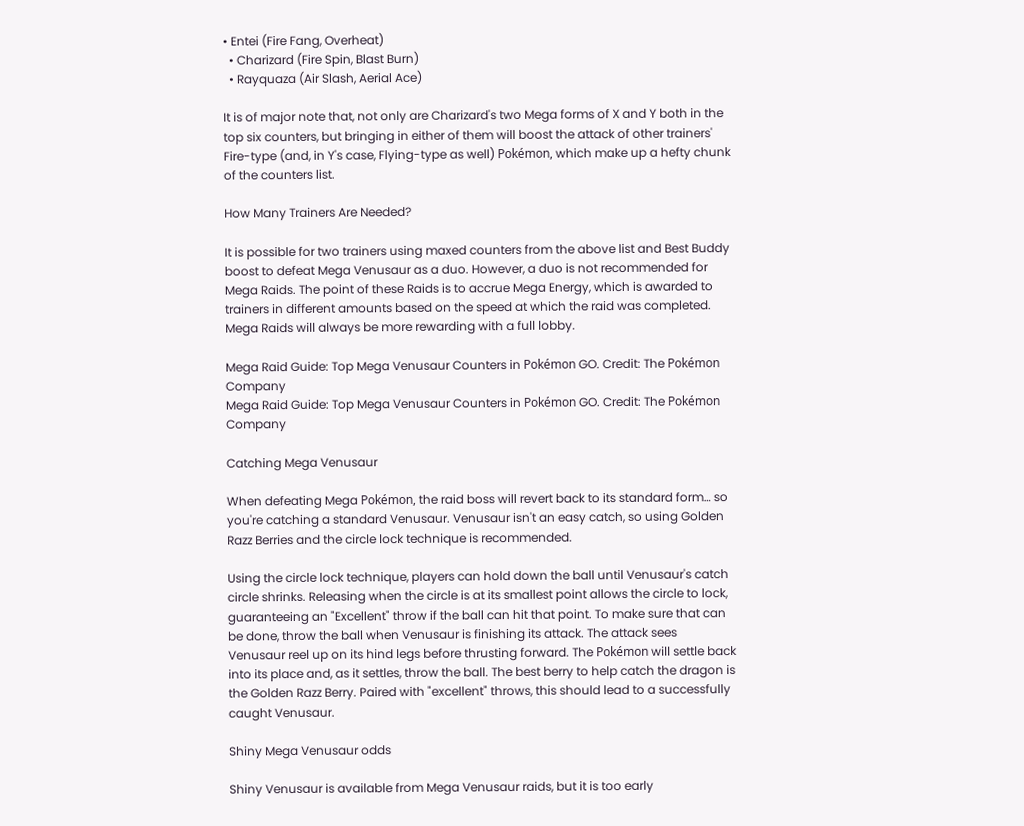• Entei (Fire Fang, Overheat)
  • Charizard (Fire Spin, Blast Burn)
  • Rayquaza (Air Slash, Aerial Ace)

It is of major note that, not only are Charizard's two Mega forms of X and Y both in the top six counters, but bringing in either of them will boost the attack of other trainers' Fire-type (and, in Y's case, Flying-type as well) Pokémon, which make up a hefty chunk of the counters list.

How Many Trainers Are Needed?

It is possible for two trainers using maxed counters from the above list and Best Buddy boost to defeat Mega Venusaur as a duo. However, a duo is not recommended for Mega Raids. The point of these Raids is to accrue Mega Energy, which is awarded to trainers in different amounts based on the speed at which the raid was completed. Mega Raids will always be more rewarding with a full lobby.

Mega Raid Guide: Top Mega Venusaur Counters in Pokémon GO. Credit: The Pokémon Company
Mega Raid Guide: Top Mega Venusaur Counters in Pokémon GO. Credit: The Pokémon Company

Catching Mega Venusaur

When defeating Mega Pokémon, the raid boss will revert back to its standard form… so you're catching a standard Venusaur. Venusaur isn't an easy catch, so using Golden Razz Berries and the circle lock technique is recommended.

Using the circle lock technique, players can hold down the ball until Venusaur's catch circle shrinks. Releasing when the circle is at its smallest point allows the circle to lock, guaranteeing an "Excellent" throw if the ball can hit that point. To make sure that can be done, throw the ball when Venusaur is finishing its attack. The attack sees Venusaur reel up on its hind legs before thrusting forward. The Pokémon will settle back into its place and, as it settles, throw the ball. The best berry to help catch the dragon is the Golden Razz Berry. Paired with "excellent" throws, this should lead to a successfully caught Venusaur.

Shiny Mega Venusaur odds

Shiny Venusaur is available from Mega Venusaur raids, but it is too early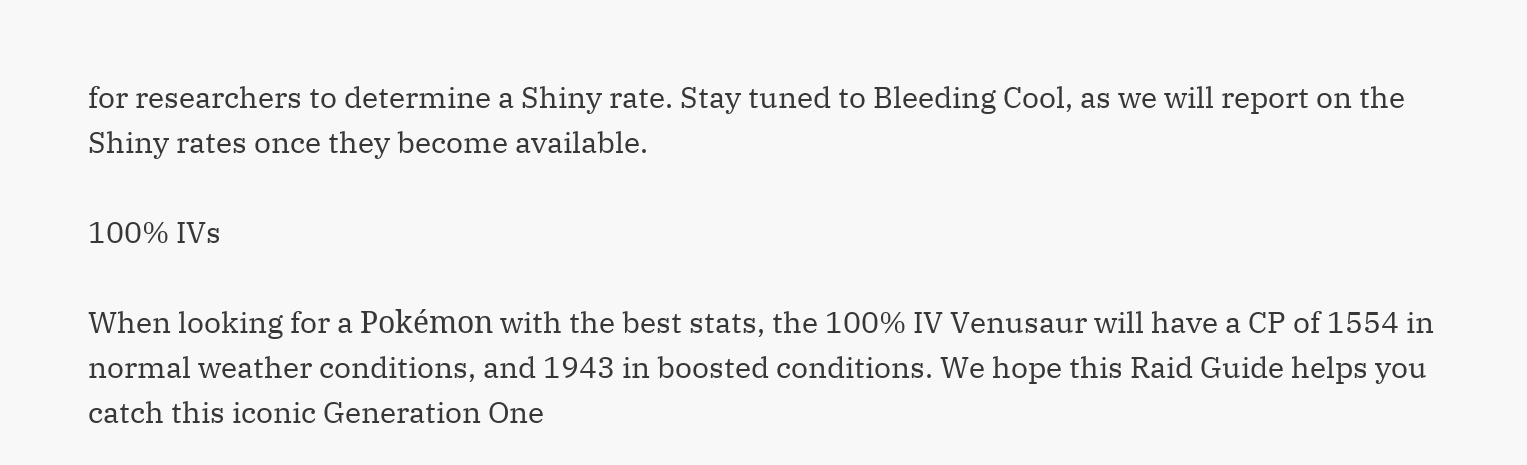for researchers to determine a Shiny rate. Stay tuned to Bleeding Cool, as we will report on the Shiny rates once they become available.

100% IVs

When looking for a Pokémon with the best stats, the 100% IV Venusaur will have a CP of 1554 in normal weather conditions, and 1943 in boosted conditions. We hope this Raid Guide helps you catch this iconic Generation One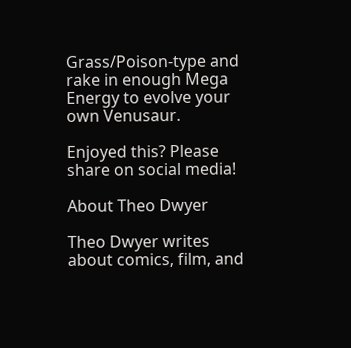Grass/Poison-type and rake in enough Mega Energy to evolve your own Venusaur.

Enjoyed this? Please share on social media!

About Theo Dwyer

Theo Dwyer writes about comics, film, and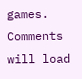games.
Comments will load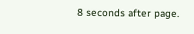8 seconds after page.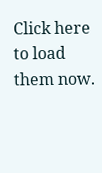Click here to load them now.